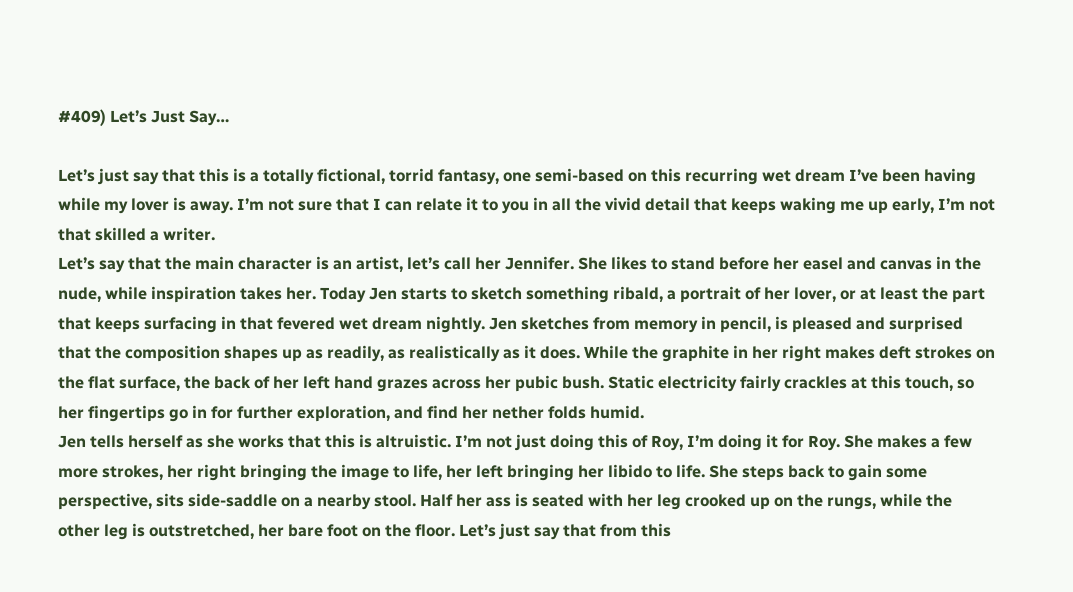#409) Let’s Just Say…

Let’s just say that this is a totally fictional, torrid fantasy, one semi-based on this recurring wet dream I’ve been having while my lover is away. I’m not sure that I can relate it to you in all the vivid detail that keeps waking me up early, I’m not that skilled a writer.
Let’s say that the main character is an artist, let’s call her Jennifer. She likes to stand before her easel and canvas in the nude, while inspiration takes her. Today Jen starts to sketch something ribald, a portrait of her lover, or at least the part that keeps surfacing in that fevered wet dream nightly. Jen sketches from memory in pencil, is pleased and surprised that the composition shapes up as readily, as realistically as it does. While the graphite in her right makes deft strokes on the flat surface, the back of her left hand grazes across her pubic bush. Static electricity fairly crackles at this touch, so her fingertips go in for further exploration, and find her nether folds humid.
Jen tells herself as she works that this is altruistic. I’m not just doing this of Roy, I’m doing it for Roy. She makes a few more strokes, her right bringing the image to life, her left bringing her libido to life. She steps back to gain some perspective, sits side-saddle on a nearby stool. Half her ass is seated with her leg crooked up on the rungs, while the other leg is outstretched, her bare foot on the floor. Let’s just say that from this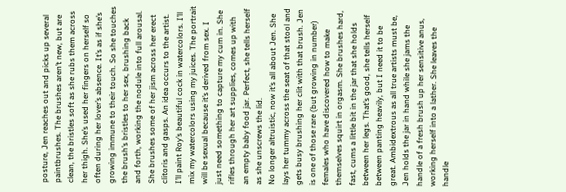posture, Jen reaches out and picks up several paintbrushes. The brushes aren’t new, but are clean, the bristles soft as she rubs them across her thigh. She’s used her fingers on herself so often during her lover’s absence. It’s as if she’s growing immune to their touch. So she touches the brush’s bristles to her sex, brushing back and forth, working the nodule into full arousal. She brushes some of her jism across her erect clitoris and gasps. An idea occurs to the artist. I’ll paint Roy’s beautiful cock in watercolors. I’ll mix my watercolors using my juices. The portrait will be sexual because it’s derived from sex. I just need something to capture my cum in. She rifles through her art supplies, comes up with an empty baby food jar. Perfect, she tells herself as she unscrews the lid.
No longer altruistic, now it’s all about Jen. She lays her tummy across the seat of that stool and gets busy brushing her clit with that brush. Jen is one of those rare (but growing in number) females who have discovered how to make themselves squirt in orgasm. She brushes hard, fast, cums a little bit in the jar that she holds between her legs. That’s good, she tells herself between panting heavily, but I need it to be great. Ambidextrous as all true artists must be, Jen holds the jar in hand while she jams the handle of a fresh brush up her sensitive anus, working herself into a lather. She leaves the handle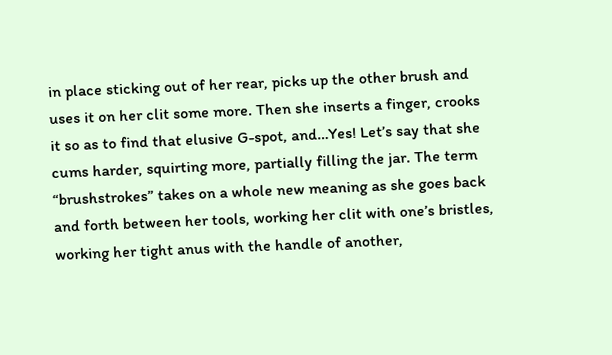in place sticking out of her rear, picks up the other brush and uses it on her clit some more. Then she inserts a finger, crooks it so as to find that elusive G-spot, and…Yes! Let’s say that she cums harder, squirting more, partially filling the jar. The term “brushstrokes” takes on a whole new meaning as she goes back and forth between her tools, working her clit with one’s bristles, working her tight anus with the handle of another,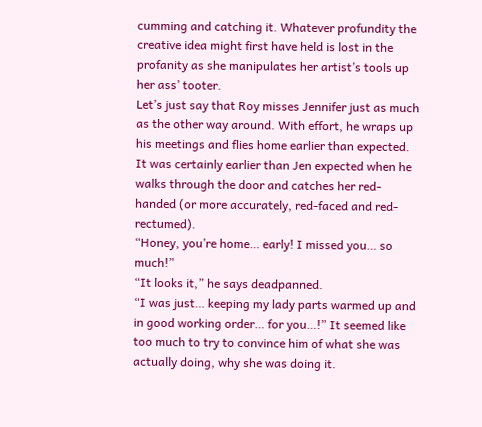cumming and catching it. Whatever profundity the creative idea might first have held is lost in the profanity as she manipulates her artist’s tools up her ass’ tooter.
Let’s just say that Roy misses Jennifer just as much as the other way around. With effort, he wraps up his meetings and flies home earlier than expected. It was certainly earlier than Jen expected when he walks through the door and catches her red-handed (or more accurately, red-faced and red-rectumed).
“Honey, you’re home… early! I missed you… so much!”
“It looks it,” he says deadpanned.
“I was just… keeping my lady parts warmed up and in good working order… for you…!” It seemed like too much to try to convince him of what she was actually doing, why she was doing it.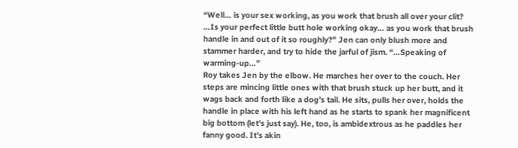“Well… is your sex working, as you work that brush all over your clit? …Is your perfect little butt hole working okay… as you work that brush handle in and out of it so roughly?” Jen can only blush more and stammer harder, and try to hide the jarful of jism. “…Speaking of warming-up…”
Roy takes Jen by the elbow. He marches her over to the couch. Her steps are mincing little ones with that brush stuck up her butt, and it wags back and forth like a dog’s tail. He sits, pulls her over, holds the handle in place with his left hand as he starts to spank her magnificent big bottom (let’s just say). He, too, is ambidextrous as he paddles her fanny good. It’s akin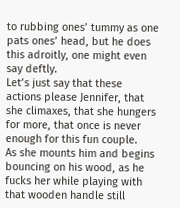to rubbing ones’ tummy as one pats ones’ head, but he does this adroitly, one might even say deftly.
Let’s just say that these actions please Jennifer, that she climaxes, that she hungers for more, that once is never enough for this fun couple.
As she mounts him and begins bouncing on his wood, as he fucks her while playing with that wooden handle still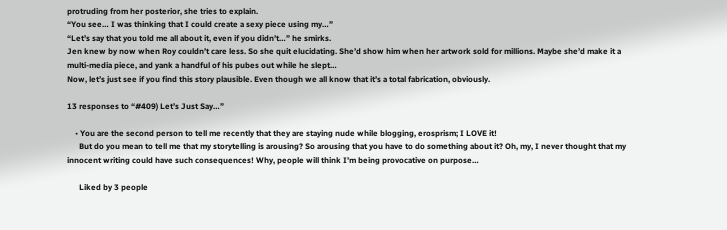protruding from her posterior, she tries to explain.
“You see… I was thinking that I could create a sexy piece using my…”
“Let’s say that you told me all about it, even if you didn’t…” he smirks.
Jen knew by now when Roy couldn’t care less. So she quit elucidating. She’d show him when her artwork sold for millions. Maybe she’d make it a multi-media piece, and yank a handful of his pubes out while he slept…
Now, let’s just see if you find this story plausible. Even though we all know that it’s a total fabrication, obviously.

13 responses to “#409) Let’s Just Say…”

    • You are the second person to tell me recently that they are staying nude while blogging, erosprism; I LOVE it!
      But do you mean to tell me that my storytelling is arousing? So arousing that you have to do something about it? Oh, my, I never thought that my innocent writing could have such consequences! Why, people will think I’m being provocative on purpose…

      Liked by 3 people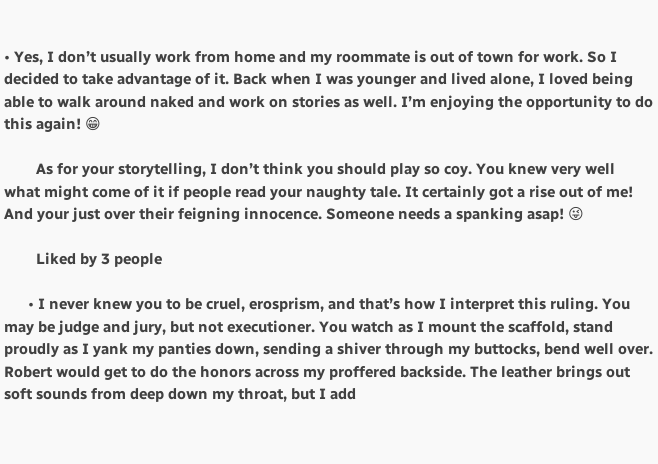• Yes, I don’t usually work from home and my roommate is out of town for work. So I decided to take advantage of it. Back when I was younger and lived alone, I loved being able to walk around naked and work on stories as well. I’m enjoying the opportunity to do this again! 😁

        As for your storytelling, I don’t think you should play so coy. You knew very well what might come of it if people read your naughty tale. It certainly got a rise out of me! And your just over their feigning innocence. Someone needs a spanking asap! 😜

        Liked by 3 people

      • I never knew you to be cruel, erosprism, and that’s how I interpret this ruling. You may be judge and jury, but not executioner. You watch as I mount the scaffold, stand proudly as I yank my panties down, sending a shiver through my buttocks, bend well over. Robert would get to do the honors across my proffered backside. The leather brings out soft sounds from deep down my throat, but I add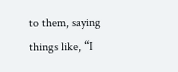to them, saying things like, “I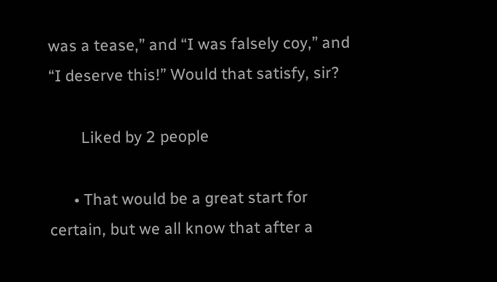was a tease,” and “I was falsely coy,” and “I deserve this!” Would that satisfy, sir?

        Liked by 2 people

      • That would be a great start for certain, but we all know that after a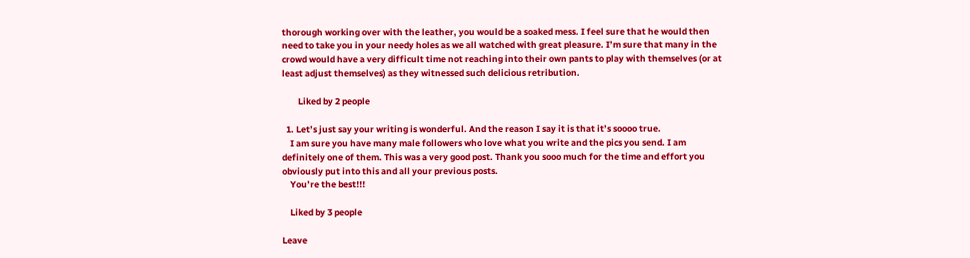thorough working over with the leather, you would be a soaked mess. I feel sure that he would then need to take you in your needy holes as we all watched with great pleasure. I’m sure that many in the crowd would have a very difficult time not reaching into their own pants to play with themselves (or at least adjust themselves) as they witnessed such delicious retribution.

        Liked by 2 people

  1. Let’s just say your writing is wonderful. And the reason I say it is that it’s soooo true.
    I am sure you have many male followers who love what you write and the pics you send. I am definitely one of them. This was a very good post. Thank you sooo much for the time and effort you obviously put into this and all your previous posts.
    You’re the best!!!

    Liked by 3 people

Leave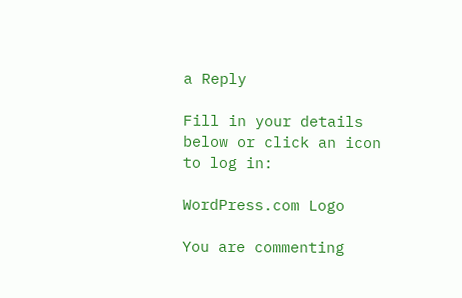a Reply

Fill in your details below or click an icon to log in:

WordPress.com Logo

You are commenting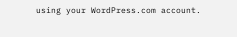using your WordPress.com account.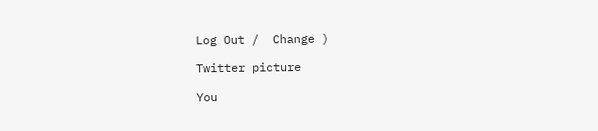Log Out /  Change )

Twitter picture

You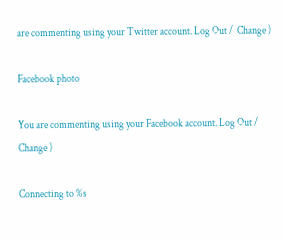are commenting using your Twitter account. Log Out /  Change )

Facebook photo

You are commenting using your Facebook account. Log Out /  Change )

Connecting to %s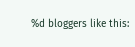%d bloggers like this: